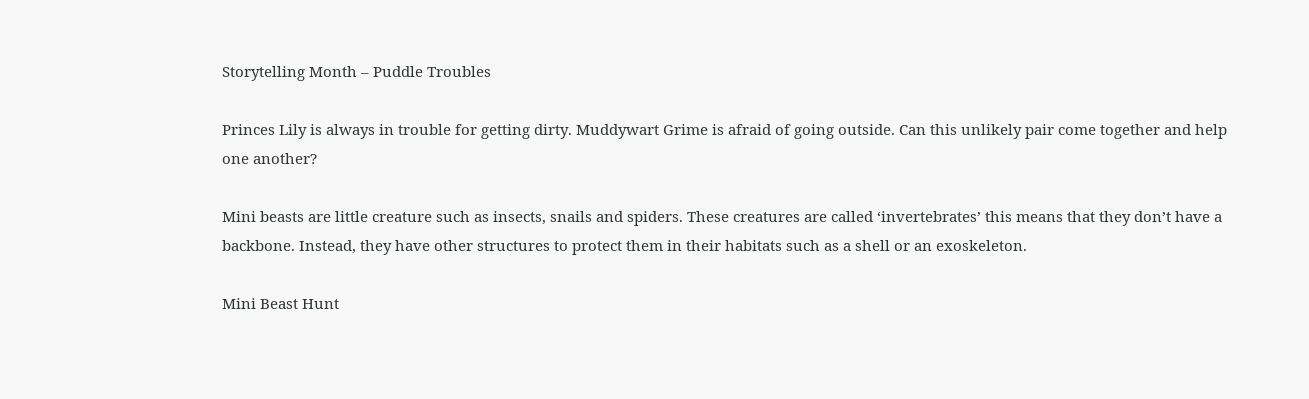Storytelling Month – Puddle Troubles

Princes Lily is always in trouble for getting dirty. Muddywart Grime is afraid of going outside. Can this unlikely pair come together and help one another?

Mini beasts are little creature such as insects, snails and spiders. These creatures are called ‘invertebrates’ this means that they don’t have a backbone. Instead, they have other structures to protect them in their habitats such as a shell or an exoskeleton.

Mini Beast Hunt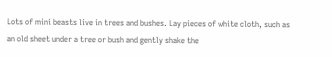Lots of mini beasts live in trees and bushes. Lay pieces of white cloth, such as an old sheet under a tree or bush and gently shake the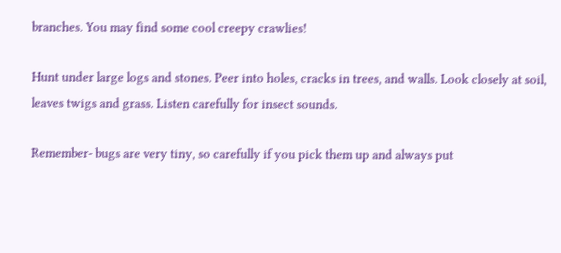branches. You may find some cool creepy crawlies!

Hunt under large logs and stones. Peer into holes, cracks in trees, and walls. Look closely at soil, leaves twigs and grass. Listen carefully for insect sounds.

Remember- bugs are very tiny, so carefully if you pick them up and always put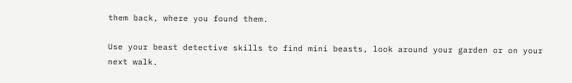them back, where you found them.

Use your beast detective skills to find mini beasts, look around your garden or on your next walk.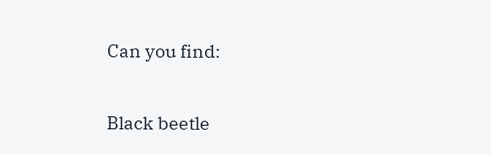Can you find:

Black beetle